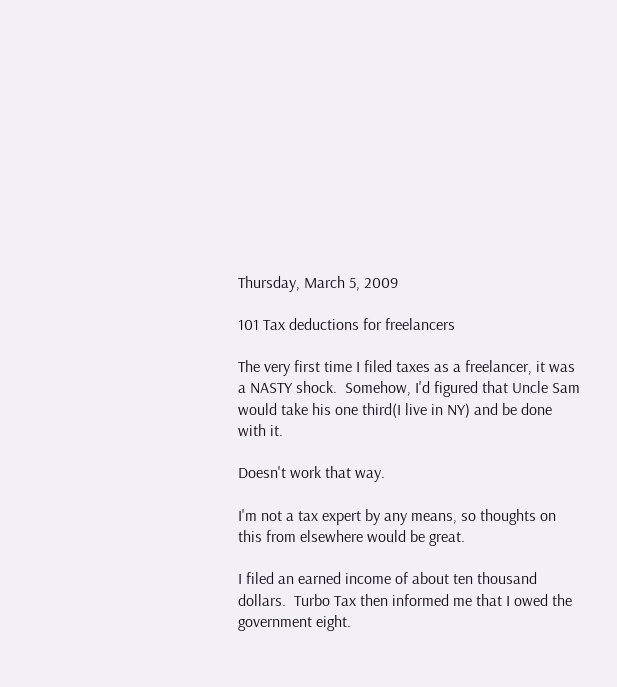Thursday, March 5, 2009

101 Tax deductions for freelancers

The very first time I filed taxes as a freelancer, it was a NASTY shock.  Somehow, I'd figured that Uncle Sam would take his one third(I live in NY) and be done with it.

Doesn't work that way.

I'm not a tax expert by any means, so thoughts on this from elsewhere would be great.

I filed an earned income of about ten thousand dollars.  Turbo Tax then informed me that I owed the government eight.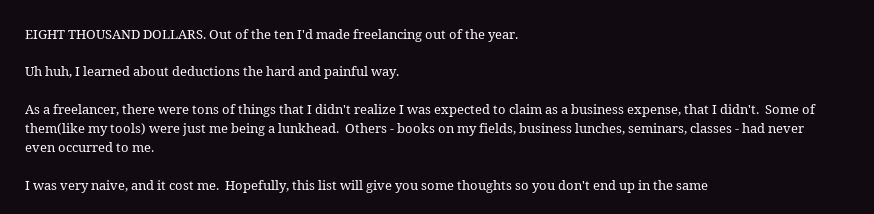EIGHT THOUSAND DOLLARS. Out of the ten I'd made freelancing out of the year.

Uh huh, I learned about deductions the hard and painful way.

As a freelancer, there were tons of things that I didn't realize I was expected to claim as a business expense, that I didn't.  Some of them(like my tools) were just me being a lunkhead.  Others - books on my fields, business lunches, seminars, classes - had never even occurred to me.

I was very naive, and it cost me.  Hopefully, this list will give you some thoughts so you don't end up in the same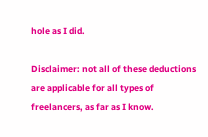hole as I did.

Disclaimer: not all of these deductions are applicable for all types of freelancers, as far as I know.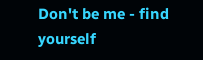Don't be me - find yourself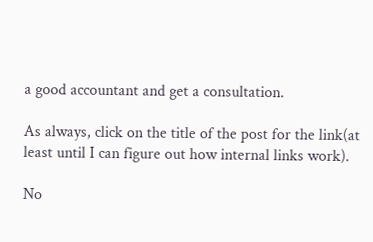a good accountant and get a consultation.

As always, click on the title of the post for the link(at least until I can figure out how internal links work).

No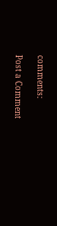comments:

Post a Comment